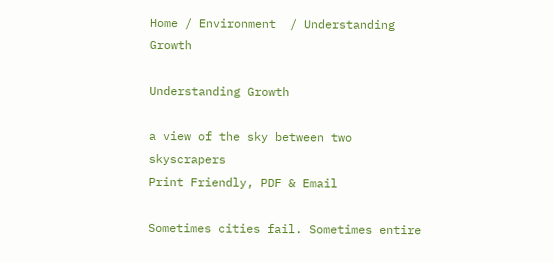Home / Environment  / Understanding Growth

Understanding Growth

a view of the sky between two skyscrapers
Print Friendly, PDF & Email

Sometimes cities fail. Sometimes entire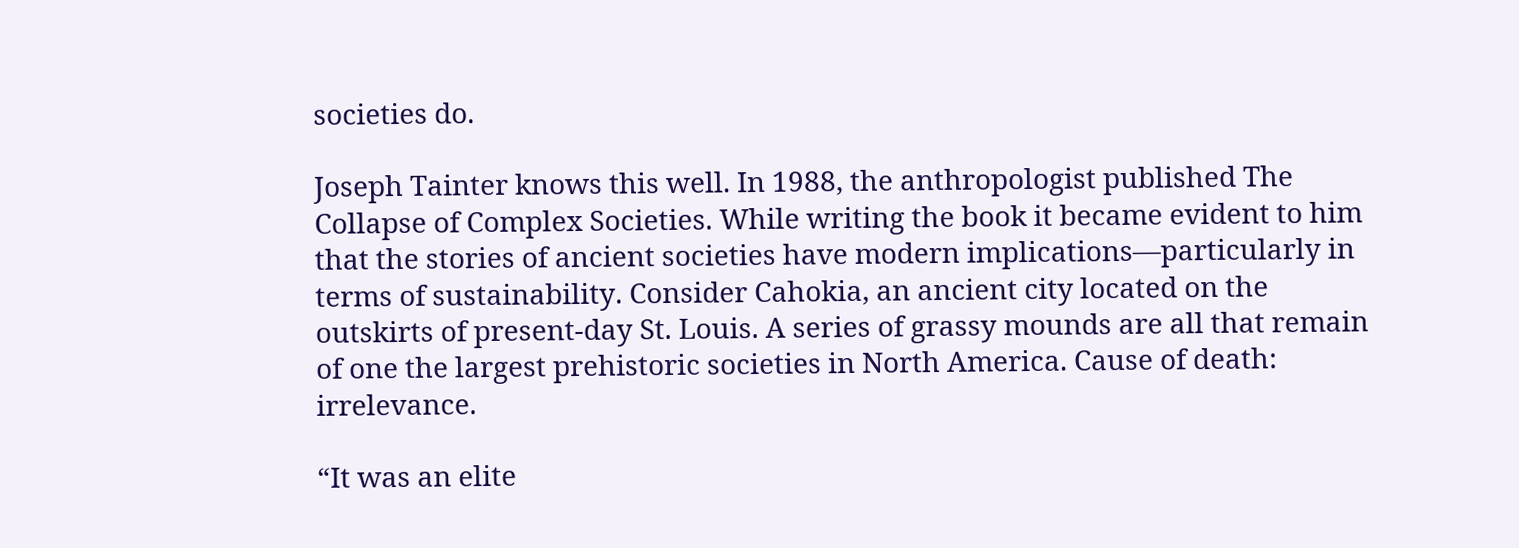societies do.

Joseph Tainter knows this well. In 1988, the anthropologist published The Collapse of Complex Societies. While writing the book it became evident to him that the stories of ancient societies have modern implications—particularly in terms of sustainability. Consider Cahokia, an ancient city located on the outskirts of present-day St. Louis. A series of grassy mounds are all that remain of one the largest prehistoric societies in North America. Cause of death: irrelevance.

“It was an elite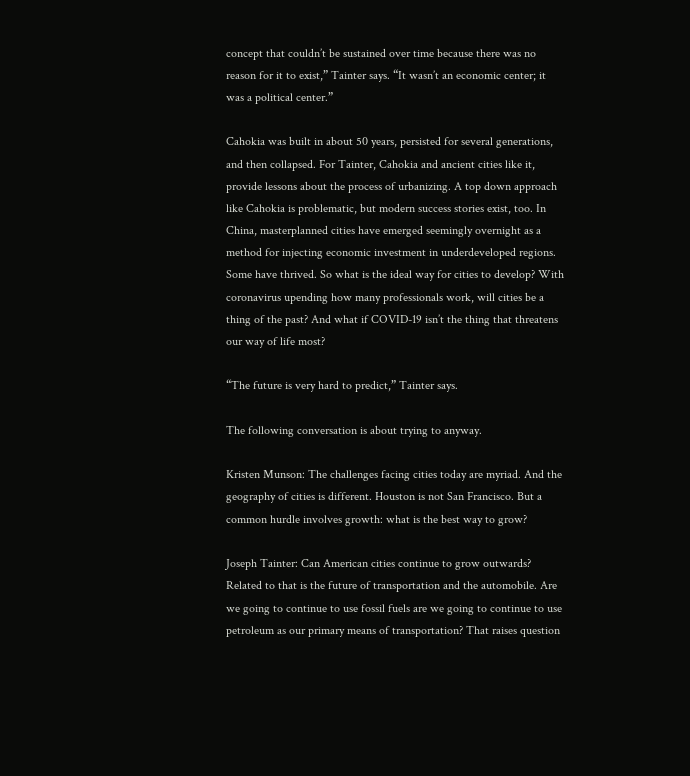concept that couldn’t be sustained over time because there was no reason for it to exist,” Tainter says. “It wasn’t an economic center; it was a political center.”

Cahokia was built in about 50 years, persisted for several generations, and then collapsed. For Tainter, Cahokia and ancient cities like it, provide lessons about the process of urbanizing. A top down approach like Cahokia is problematic, but modern success stories exist, too. In China, masterplanned cities have emerged seemingly overnight as a method for injecting economic investment in underdeveloped regions. Some have thrived. So what is the ideal way for cities to develop? With coronavirus upending how many professionals work, will cities be a thing of the past? And what if COVID-19 isn’t the thing that threatens our way of life most?

“The future is very hard to predict,” Tainter says.

The following conversation is about trying to anyway.

Kristen Munson: The challenges facing cities today are myriad. And the geography of cities is different. Houston is not San Francisco. But a common hurdle involves growth: what is the best way to grow?

Joseph Tainter: Can American cities continue to grow outwards? Related to that is the future of transportation and the automobile. Are we going to continue to use fossil fuels are we going to continue to use petroleum as our primary means of transportation? That raises question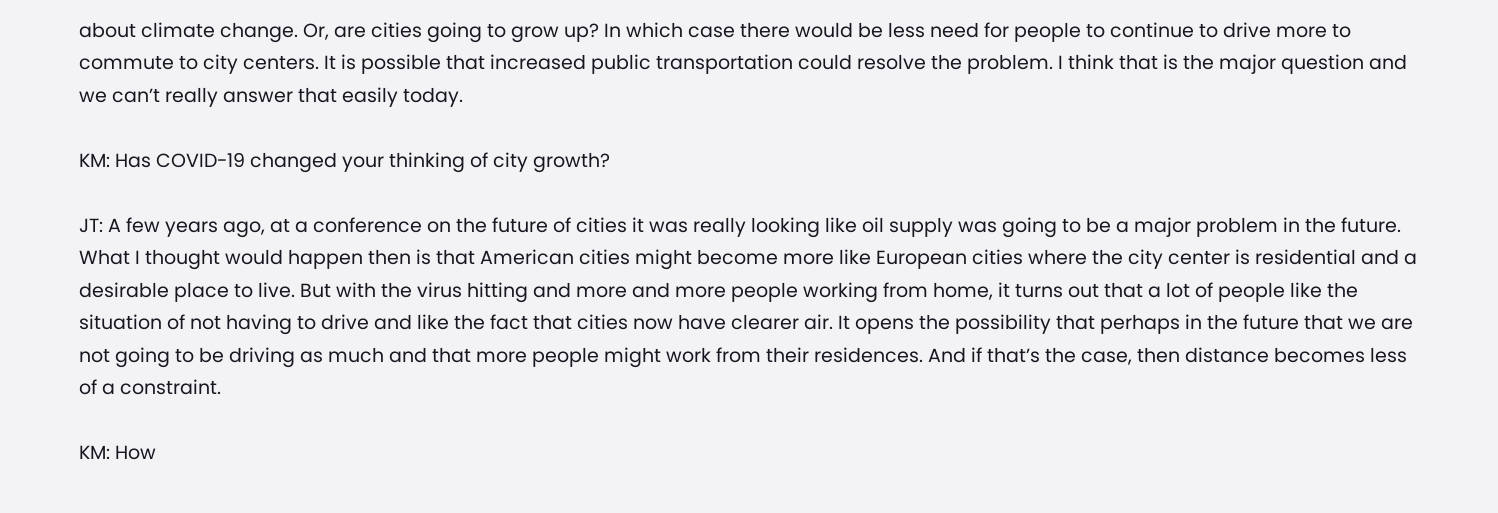about climate change. Or, are cities going to grow up? In which case there would be less need for people to continue to drive more to commute to city centers. It is possible that increased public transportation could resolve the problem. I think that is the major question and we can’t really answer that easily today.

KM: Has COVID-19 changed your thinking of city growth?

JT: A few years ago, at a conference on the future of cities it was really looking like oil supply was going to be a major problem in the future. What I thought would happen then is that American cities might become more like European cities where the city center is residential and a desirable place to live. But with the virus hitting and more and more people working from home, it turns out that a lot of people like the situation of not having to drive and like the fact that cities now have clearer air. It opens the possibility that perhaps in the future that we are not going to be driving as much and that more people might work from their residences. And if that’s the case, then distance becomes less of a constraint.

KM: How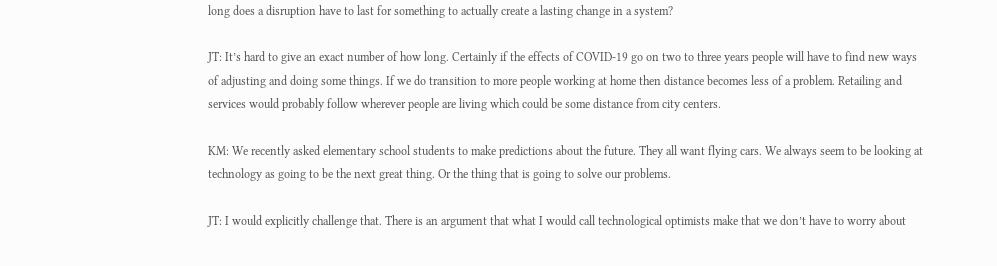long does a disruption have to last for something to actually create a lasting change in a system?

JT: It’s hard to give an exact number of how long. Certainly if the effects of COVID-19 go on two to three years people will have to find new ways of adjusting and doing some things. If we do transition to more people working at home then distance becomes less of a problem. Retailing and services would probably follow wherever people are living which could be some distance from city centers.

KM: We recently asked elementary school students to make predictions about the future. They all want flying cars. We always seem to be looking at technology as going to be the next great thing. Or the thing that is going to solve our problems.

JT: I would explicitly challenge that. There is an argument that what I would call technological optimists make that we don’t have to worry about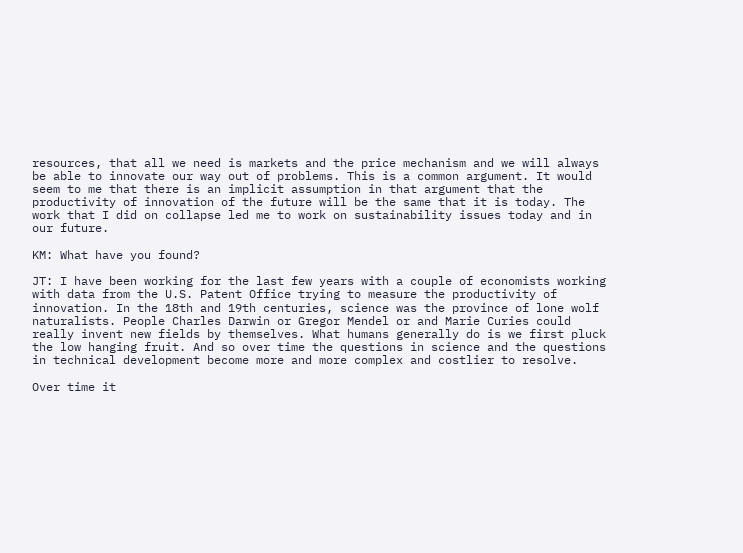resources, that all we need is markets and the price mechanism and we will always be able to innovate our way out of problems. This is a common argument. It would seem to me that there is an implicit assumption in that argument that the productivity of innovation of the future will be the same that it is today. The work that I did on collapse led me to work on sustainability issues today and in our future.

KM: What have you found?

JT: I have been working for the last few years with a couple of economists working with data from the U.S. Patent Office trying to measure the productivity of innovation. In the 18th and 19th centuries, science was the province of lone wolf naturalists. People Charles Darwin or Gregor Mendel or and Marie Curies could really invent new fields by themselves. What humans generally do is we first pluck the low hanging fruit. And so over time the questions in science and the questions in technical development become more and more complex and costlier to resolve.

Over time it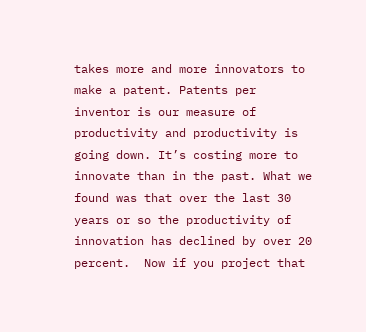takes more and more innovators to make a patent. Patents per inventor is our measure of productivity and productivity is going down. It’s costing more to innovate than in the past. What we found was that over the last 30 years or so the productivity of innovation has declined by over 20 percent.  Now if you project that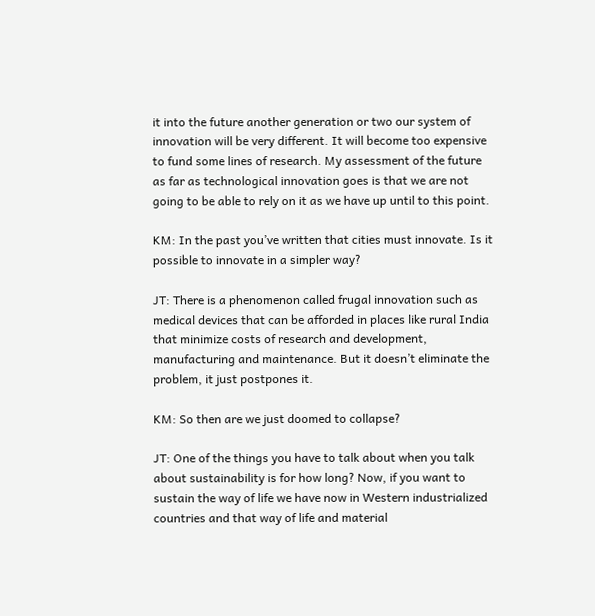it into the future another generation or two our system of innovation will be very different. It will become too expensive to fund some lines of research. My assessment of the future as far as technological innovation goes is that we are not going to be able to rely on it as we have up until to this point.

KM: In the past you’ve written that cities must innovate. Is it possible to innovate in a simpler way?

JT: There is a phenomenon called frugal innovation such as medical devices that can be afforded in places like rural India that minimize costs of research and development, manufacturing and maintenance. But it doesn’t eliminate the problem, it just postpones it.

KM: So then are we just doomed to collapse?

JT: One of the things you have to talk about when you talk about sustainability is for how long? Now, if you want to sustain the way of life we have now in Western industrialized countries and that way of life and material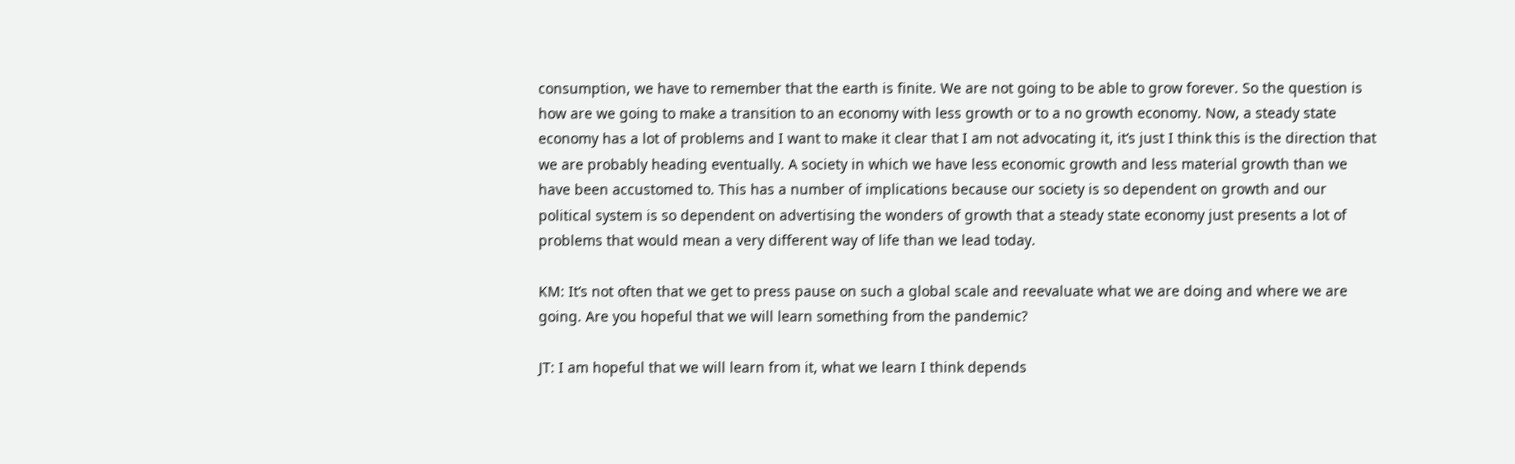consumption, we have to remember that the earth is finite. We are not going to be able to grow forever. So the question is how are we going to make a transition to an economy with less growth or to a no growth economy. Now, a steady state economy has a lot of problems and I want to make it clear that I am not advocating it, it’s just I think this is the direction that we are probably heading eventually. A society in which we have less economic growth and less material growth than we have been accustomed to. This has a number of implications because our society is so dependent on growth and our political system is so dependent on advertising the wonders of growth that a steady state economy just presents a lot of problems that would mean a very different way of life than we lead today.

KM: It’s not often that we get to press pause on such a global scale and reevaluate what we are doing and where we are going. Are you hopeful that we will learn something from the pandemic?

JT: I am hopeful that we will learn from it, what we learn I think depends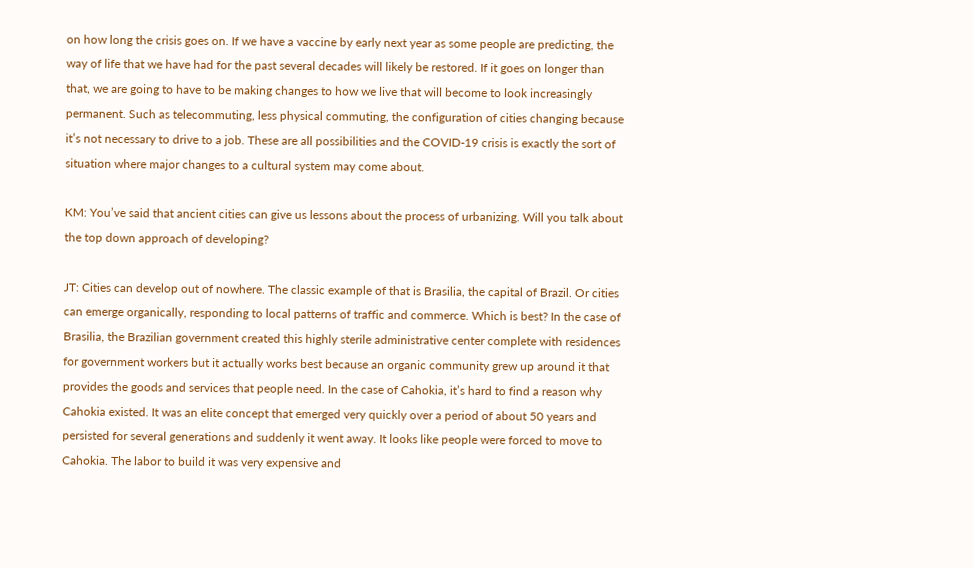on how long the crisis goes on. If we have a vaccine by early next year as some people are predicting, the way of life that we have had for the past several decades will likely be restored. If it goes on longer than that, we are going to have to be making changes to how we live that will become to look increasingly permanent. Such as telecommuting, less physical commuting, the configuration of cities changing because it’s not necessary to drive to a job. These are all possibilities and the COVID-19 crisis is exactly the sort of situation where major changes to a cultural system may come about.

KM: You’ve said that ancient cities can give us lessons about the process of urbanizing. Will you talk about the top down approach of developing?

JT: Cities can develop out of nowhere. The classic example of that is Brasilia, the capital of Brazil. Or cities can emerge organically, responding to local patterns of traffic and commerce. Which is best? In the case of Brasilia, the Brazilian government created this highly sterile administrative center complete with residences for government workers but it actually works best because an organic community grew up around it that provides the goods and services that people need. In the case of Cahokia, it’s hard to find a reason why Cahokia existed. It was an elite concept that emerged very quickly over a period of about 50 years and persisted for several generations and suddenly it went away. It looks like people were forced to move to Cahokia. The labor to build it was very expensive and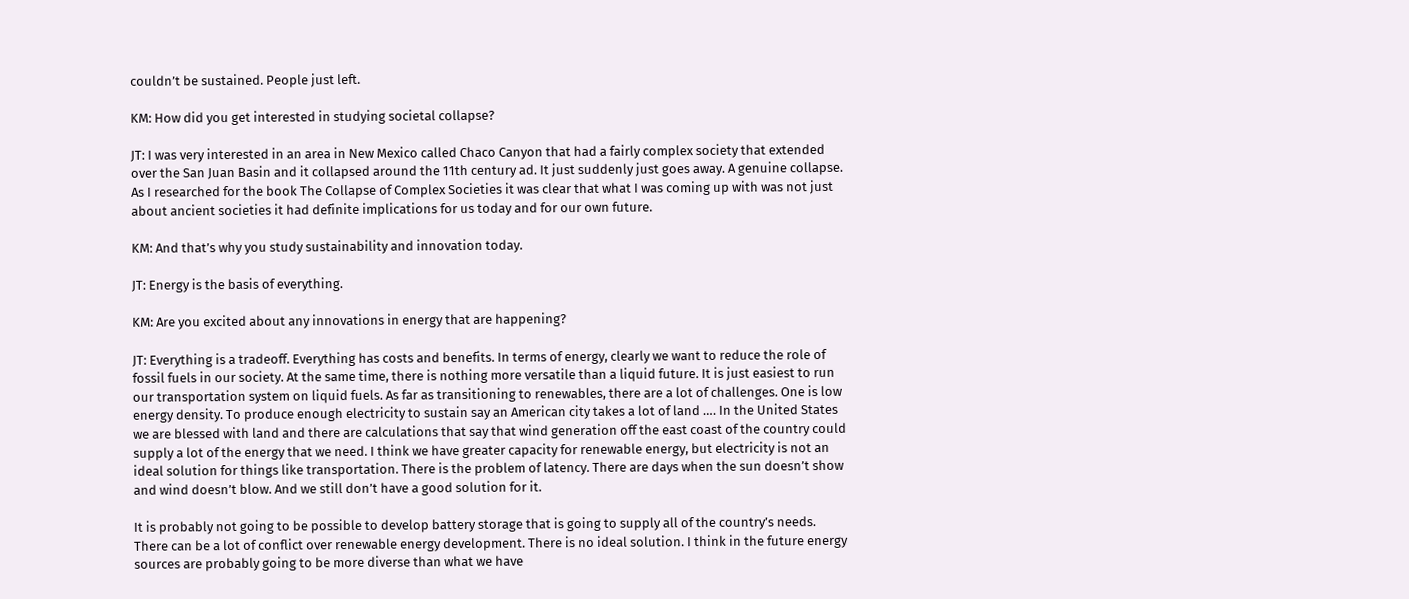couldn’t be sustained. People just left.

KM: How did you get interested in studying societal collapse?

JT: I was very interested in an area in New Mexico called Chaco Canyon that had a fairly complex society that extended over the San Juan Basin and it collapsed around the 11th century ad. It just suddenly just goes away. A genuine collapse. As I researched for the book The Collapse of Complex Societies it was clear that what I was coming up with was not just about ancient societies it had definite implications for us today and for our own future.

KM: And that’s why you study sustainability and innovation today.

JT: Energy is the basis of everything.

KM: Are you excited about any innovations in energy that are happening?

JT: Everything is a tradeoff. Everything has costs and benefits. In terms of energy, clearly we want to reduce the role of fossil fuels in our society. At the same time, there is nothing more versatile than a liquid future. It is just easiest to run our transportation system on liquid fuels. As far as transitioning to renewables, there are a lot of challenges. One is low energy density. To produce enough electricity to sustain say an American city takes a lot of land …. In the United States we are blessed with land and there are calculations that say that wind generation off the east coast of the country could supply a lot of the energy that we need. I think we have greater capacity for renewable energy, but electricity is not an ideal solution for things like transportation. There is the problem of latency. There are days when the sun doesn’t show and wind doesn’t blow. And we still don’t have a good solution for it.

It is probably not going to be possible to develop battery storage that is going to supply all of the country’s needs. There can be a lot of conflict over renewable energy development. There is no ideal solution. I think in the future energy sources are probably going to be more diverse than what we have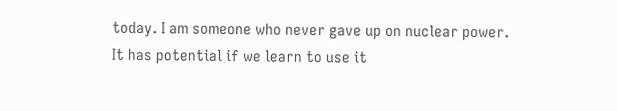today. I am someone who never gave up on nuclear power. It has potential if we learn to use it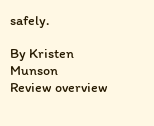safely.

By Kristen Munson
Review overview